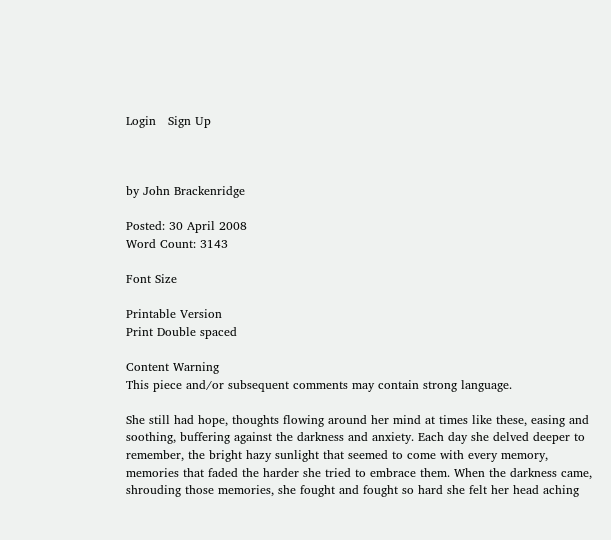Login   Sign Up



by John Brackenridge

Posted: 30 April 2008
Word Count: 3143

Font Size

Printable Version
Print Double spaced

Content Warning
This piece and/or subsequent comments may contain strong language.

She still had hope, thoughts flowing around her mind at times like these, easing and soothing, buffering against the darkness and anxiety. Each day she delved deeper to remember, the bright hazy sunlight that seemed to come with every memory, memories that faded the harder she tried to embrace them. When the darkness came, shrouding those memories, she fought and fought so hard she felt her head aching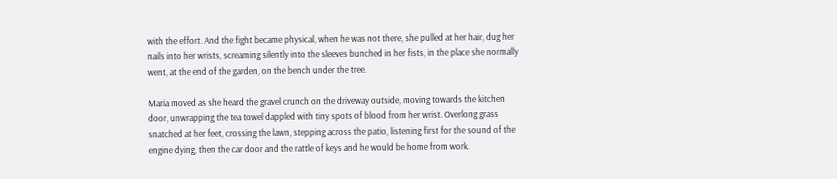with the effort. And the fight became physical, when he was not there, she pulled at her hair, dug her nails into her wrists, screaming silently into the sleeves bunched in her fists, in the place she normally went, at the end of the garden, on the bench under the tree.

Maria moved as she heard the gravel crunch on the driveway outside, moving towards the kitchen door, unwrapping the tea towel dappled with tiny spots of blood from her wrist. Overlong grass snatched at her feet, crossing the lawn, stepping across the patio, listening first for the sound of the engine dying, then the car door and the rattle of keys and he would be home from work.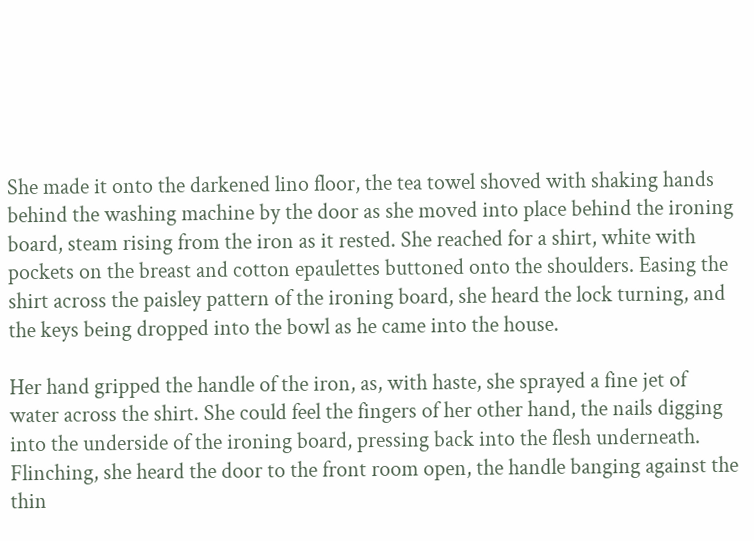She made it onto the darkened lino floor, the tea towel shoved with shaking hands behind the washing machine by the door as she moved into place behind the ironing board, steam rising from the iron as it rested. She reached for a shirt, white with pockets on the breast and cotton epaulettes buttoned onto the shoulders. Easing the shirt across the paisley pattern of the ironing board, she heard the lock turning, and the keys being dropped into the bowl as he came into the house.

Her hand gripped the handle of the iron, as, with haste, she sprayed a fine jet of water across the shirt. She could feel the fingers of her other hand, the nails digging into the underside of the ironing board, pressing back into the flesh underneath. Flinching, she heard the door to the front room open, the handle banging against the thin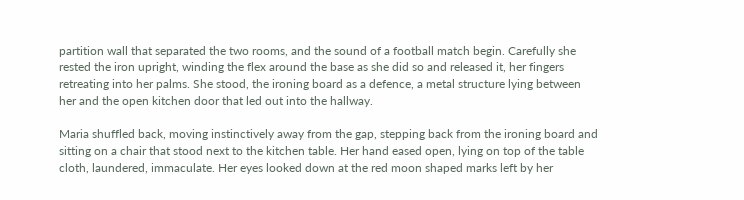partition wall that separated the two rooms, and the sound of a football match begin. Carefully she rested the iron upright, winding the flex around the base as she did so and released it, her fingers retreating into her palms. She stood, the ironing board as a defence, a metal structure lying between her and the open kitchen door that led out into the hallway.

Maria shuffled back, moving instinctively away from the gap, stepping back from the ironing board and sitting on a chair that stood next to the kitchen table. Her hand eased open, lying on top of the table cloth, laundered, immaculate. Her eyes looked down at the red moon shaped marks left by her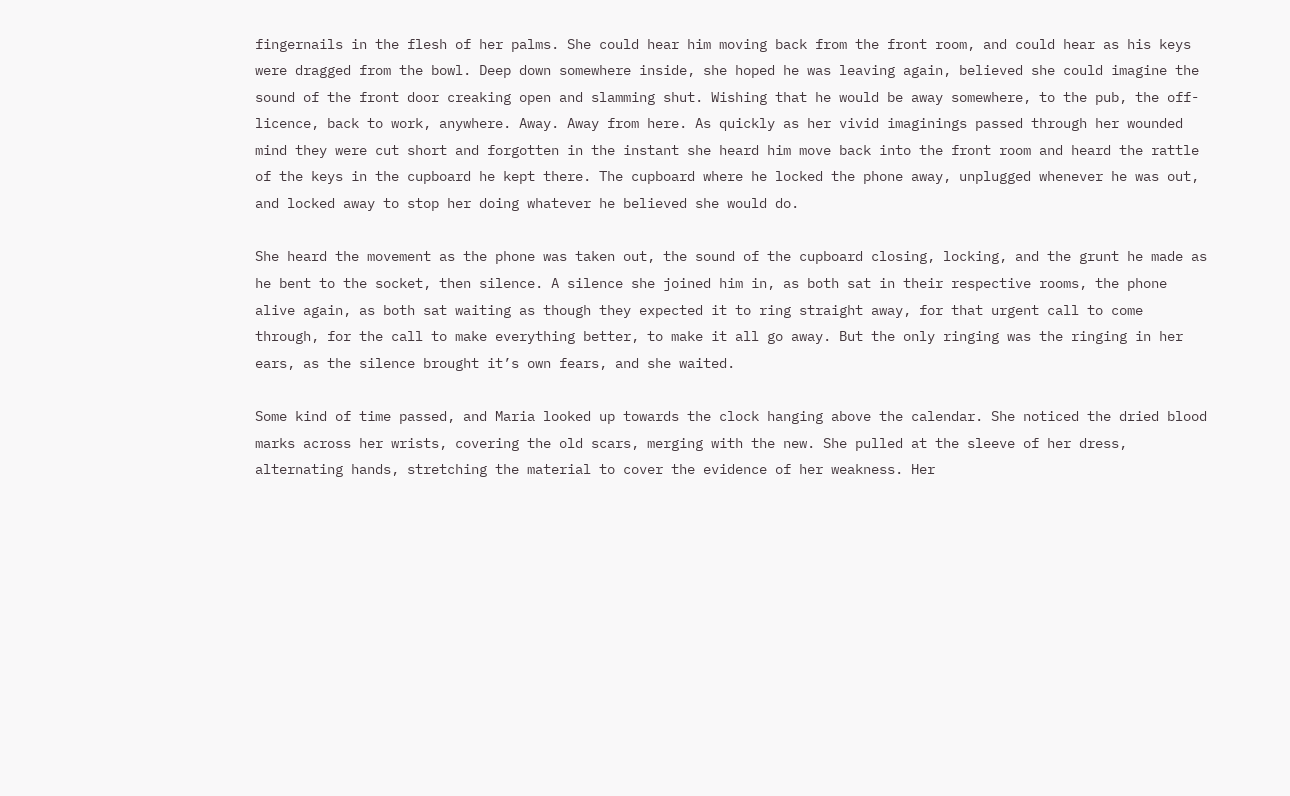fingernails in the flesh of her palms. She could hear him moving back from the front room, and could hear as his keys were dragged from the bowl. Deep down somewhere inside, she hoped he was leaving again, believed she could imagine the sound of the front door creaking open and slamming shut. Wishing that he would be away somewhere, to the pub, the off-licence, back to work, anywhere. Away. Away from here. As quickly as her vivid imaginings passed through her wounded mind they were cut short and forgotten in the instant she heard him move back into the front room and heard the rattle of the keys in the cupboard he kept there. The cupboard where he locked the phone away, unplugged whenever he was out, and locked away to stop her doing whatever he believed she would do.

She heard the movement as the phone was taken out, the sound of the cupboard closing, locking, and the grunt he made as he bent to the socket, then silence. A silence she joined him in, as both sat in their respective rooms, the phone alive again, as both sat waiting as though they expected it to ring straight away, for that urgent call to come through, for the call to make everything better, to make it all go away. But the only ringing was the ringing in her ears, as the silence brought it’s own fears, and she waited.

Some kind of time passed, and Maria looked up towards the clock hanging above the calendar. She noticed the dried blood marks across her wrists, covering the old scars, merging with the new. She pulled at the sleeve of her dress, alternating hands, stretching the material to cover the evidence of her weakness. Her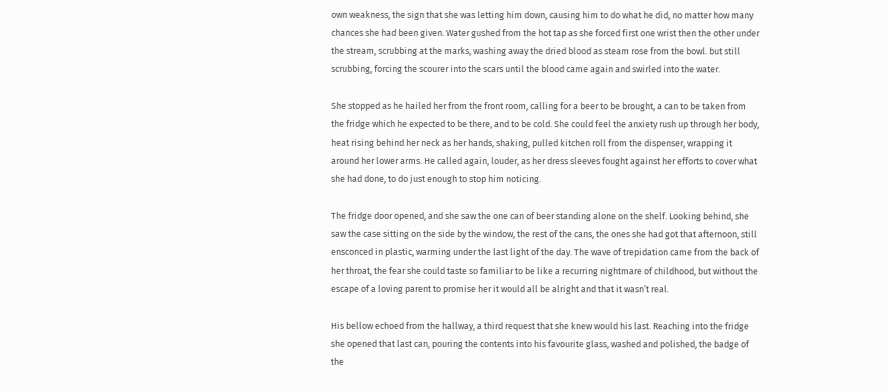own weakness, the sign that she was letting him down, causing him to do what he did, no matter how many chances she had been given. Water gushed from the hot tap as she forced first one wrist then the other under the stream, scrubbing at the marks, washing away the dried blood as steam rose from the bowl. but still scrubbing, forcing the scourer into the scars until the blood came again and swirled into the water.

She stopped as he hailed her from the front room, calling for a beer to be brought, a can to be taken from the fridge which he expected to be there, and to be cold. She could feel the anxiety rush up through her body, heat rising behind her neck as her hands, shaking, pulled kitchen roll from the dispenser, wrapping it around her lower arms. He called again, louder, as her dress sleeves fought against her efforts to cover what she had done, to do just enough to stop him noticing.

The fridge door opened, and she saw the one can of beer standing alone on the shelf. Looking behind, she saw the case sitting on the side by the window, the rest of the cans, the ones she had got that afternoon, still ensconced in plastic, warming under the last light of the day. The wave of trepidation came from the back of her throat, the fear she could taste so familiar to be like a recurring nightmare of childhood, but without the escape of a loving parent to promise her it would all be alright and that it wasn’t real.

His bellow echoed from the hallway, a third request that she knew would his last. Reaching into the fridge she opened that last can, pouring the contents into his favourite glass, washed and polished, the badge of the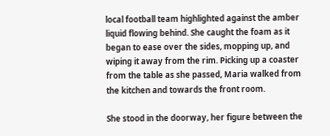local football team highlighted against the amber liquid flowing behind. She caught the foam as it began to ease over the sides, mopping up, and wiping it away from the rim. Picking up a coaster from the table as she passed, Maria walked from the kitchen and towards the front room.

She stood in the doorway, her figure between the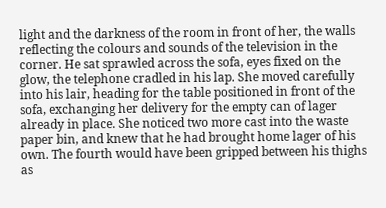light and the darkness of the room in front of her, the walls reflecting the colours and sounds of the television in the corner. He sat sprawled across the sofa, eyes fixed on the glow, the telephone cradled in his lap. She moved carefully into his lair, heading for the table positioned in front of the sofa, exchanging her delivery for the empty can of lager already in place. She noticed two more cast into the waste paper bin, and knew that he had brought home lager of his own. The fourth would have been gripped between his thighs as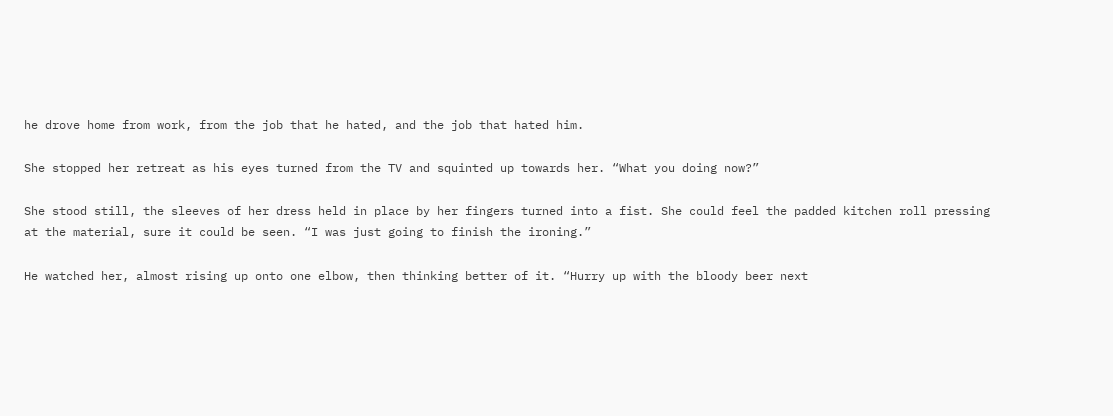he drove home from work, from the job that he hated, and the job that hated him.

She stopped her retreat as his eyes turned from the TV and squinted up towards her. “What you doing now?”

She stood still, the sleeves of her dress held in place by her fingers turned into a fist. She could feel the padded kitchen roll pressing at the material, sure it could be seen. “I was just going to finish the ironing.”

He watched her, almost rising up onto one elbow, then thinking better of it. “Hurry up with the bloody beer next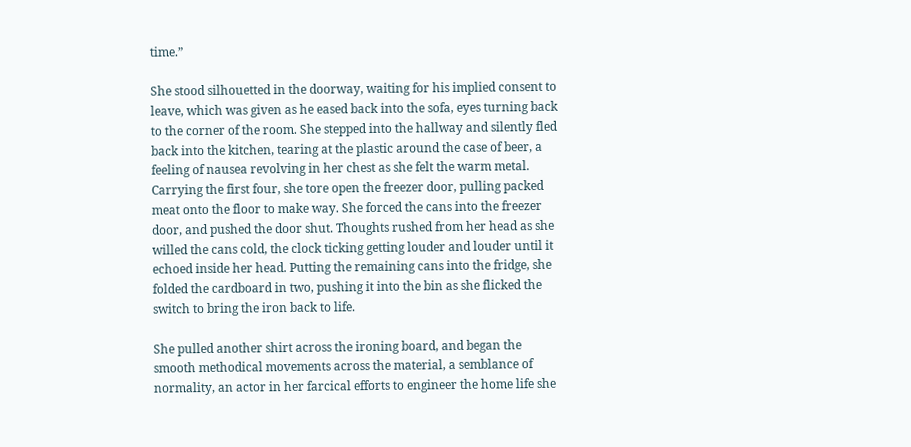time.”

She stood silhouetted in the doorway, waiting for his implied consent to leave, which was given as he eased back into the sofa, eyes turning back to the corner of the room. She stepped into the hallway and silently fled back into the kitchen, tearing at the plastic around the case of beer, a feeling of nausea revolving in her chest as she felt the warm metal. Carrying the first four, she tore open the freezer door, pulling packed meat onto the floor to make way. She forced the cans into the freezer door, and pushed the door shut. Thoughts rushed from her head as she willed the cans cold, the clock ticking getting louder and louder until it echoed inside her head. Putting the remaining cans into the fridge, she folded the cardboard in two, pushing it into the bin as she flicked the switch to bring the iron back to life.

She pulled another shirt across the ironing board, and began the smooth methodical movements across the material, a semblance of normality, an actor in her farcical efforts to engineer the home life she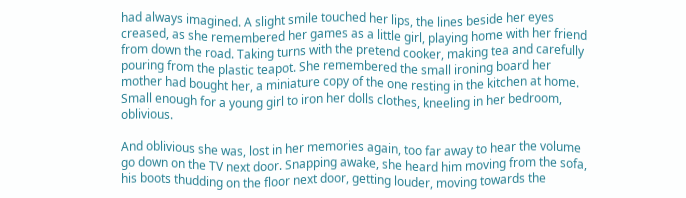had always imagined. A slight smile touched her lips, the lines beside her eyes creased, as she remembered her games as a little girl, playing home with her friend from down the road. Taking turns with the pretend cooker, making tea and carefully pouring from the plastic teapot. She remembered the small ironing board her mother had bought her, a miniature copy of the one resting in the kitchen at home. Small enough for a young girl to iron her dolls clothes, kneeling in her bedroom, oblivious.

And oblivious she was, lost in her memories again, too far away to hear the volume go down on the TV next door. Snapping awake, she heard him moving from the sofa, his boots thudding on the floor next door, getting louder, moving towards the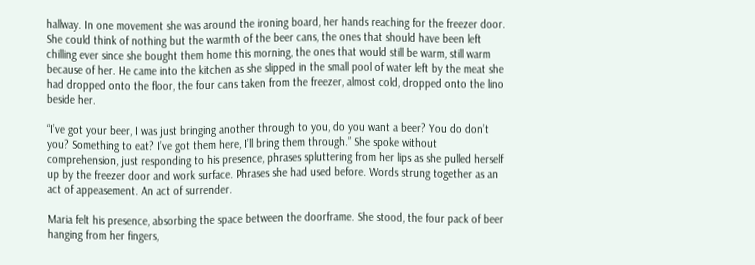hallway. In one movement she was around the ironing board, her hands reaching for the freezer door. She could think of nothing but the warmth of the beer cans, the ones that should have been left chilling ever since she bought them home this morning, the ones that would still be warm, still warm because of her. He came into the kitchen as she slipped in the small pool of water left by the meat she had dropped onto the floor, the four cans taken from the freezer, almost cold, dropped onto the lino beside her.

“I’ve got your beer, I was just bringing another through to you, do you want a beer? You do don’t you? Something to eat? I’ve got them here, I’ll bring them through.” She spoke without comprehension, just responding to his presence, phrases spluttering from her lips as she pulled herself up by the freezer door and work surface. Phrases she had used before. Words strung together as an act of appeasement. An act of surrender.

Maria felt his presence, absorbing the space between the doorframe. She stood, the four pack of beer hanging from her fingers,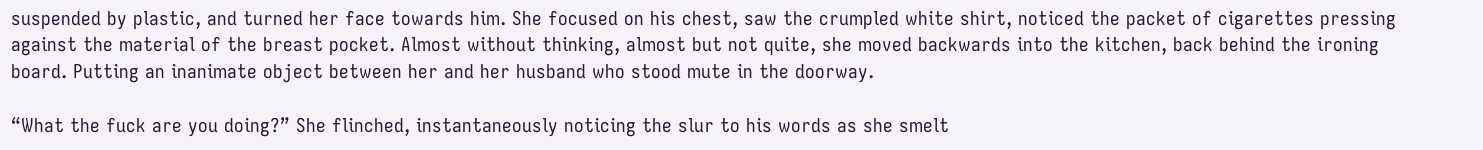suspended by plastic, and turned her face towards him. She focused on his chest, saw the crumpled white shirt, noticed the packet of cigarettes pressing against the material of the breast pocket. Almost without thinking, almost but not quite, she moved backwards into the kitchen, back behind the ironing board. Putting an inanimate object between her and her husband who stood mute in the doorway.

“What the fuck are you doing?” She flinched, instantaneously noticing the slur to his words as she smelt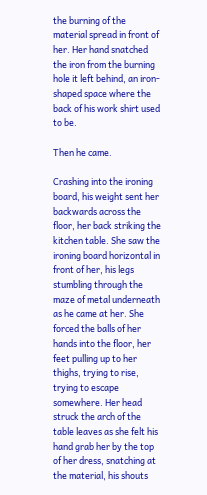the burning of the material spread in front of her. Her hand snatched the iron from the burning hole it left behind, an iron-shaped space where the back of his work shirt used to be.

Then he came.

Crashing into the ironing board, his weight sent her backwards across the floor, her back striking the kitchen table. She saw the ironing board horizontal in front of her, his legs stumbling through the maze of metal underneath as he came at her. She forced the balls of her hands into the floor, her feet pulling up to her thighs, trying to rise, trying to escape somewhere. Her head struck the arch of the table leaves as she felt his hand grab her by the top of her dress, snatching at the material, his shouts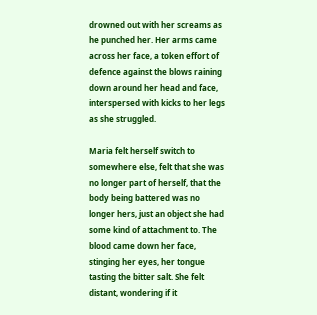drowned out with her screams as he punched her. Her arms came across her face, a token effort of defence against the blows raining down around her head and face, interspersed with kicks to her legs as she struggled.

Maria felt herself switch to somewhere else, felt that she was no longer part of herself, that the body being battered was no longer hers, just an object she had some kind of attachment to. The blood came down her face, stinging her eyes, her tongue tasting the bitter salt. She felt distant, wondering if it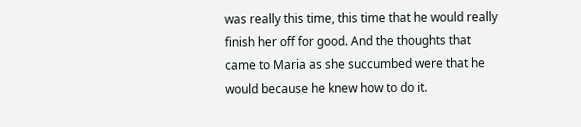was really this time, this time that he would really finish her off for good. And the thoughts that came to Maria as she succumbed were that he would because he knew how to do it.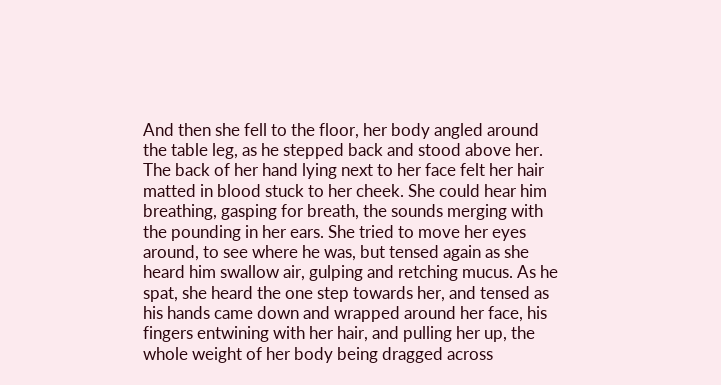And then she fell to the floor, her body angled around the table leg, as he stepped back and stood above her. The back of her hand lying next to her face felt her hair matted in blood stuck to her cheek. She could hear him breathing, gasping for breath, the sounds merging with the pounding in her ears. She tried to move her eyes around, to see where he was, but tensed again as she heard him swallow air, gulping and retching mucus. As he spat, she heard the one step towards her, and tensed as his hands came down and wrapped around her face, his fingers entwining with her hair, and pulling her up, the whole weight of her body being dragged across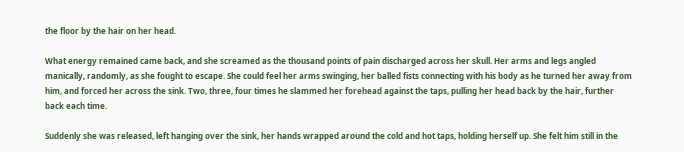the floor by the hair on her head.

What energy remained came back, and she screamed as the thousand points of pain discharged across her skull. Her arms and legs angled manically, randomly, as she fought to escape. She could feel her arms swinging, her balled fists connecting with his body as he turned her away from him, and forced her across the sink. Two, three, four times he slammed her forehead against the taps, pulling her head back by the hair, further back each time.

Suddenly she was released, left hanging over the sink, her hands wrapped around the cold and hot taps, holding herself up. She felt him still in the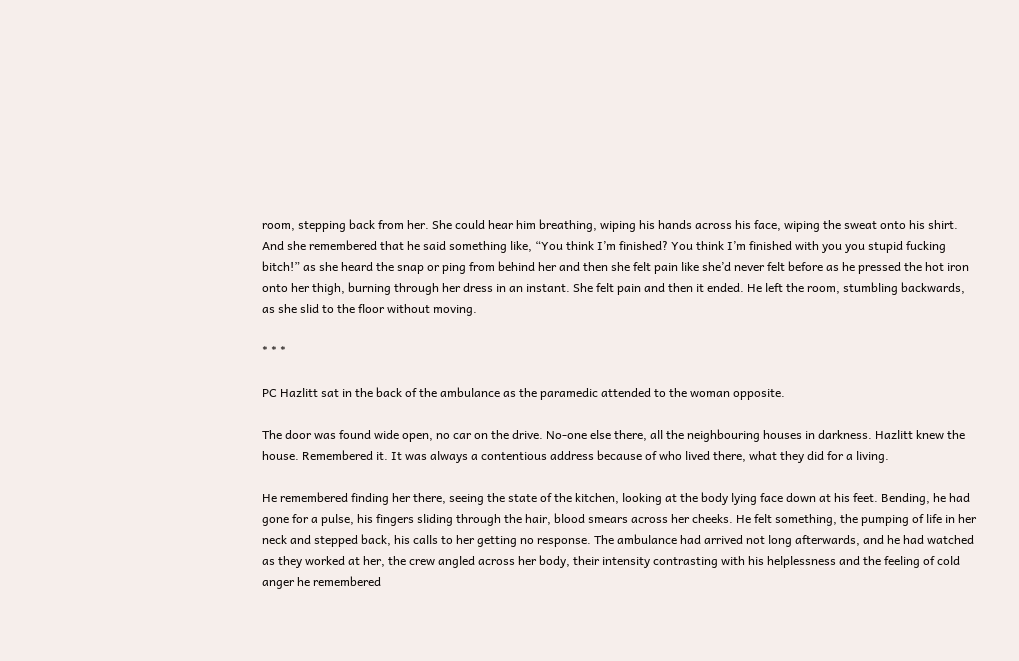room, stepping back from her. She could hear him breathing, wiping his hands across his face, wiping the sweat onto his shirt. And she remembered that he said something like, “You think I’m finished? You think I’m finished with you you stupid fucking bitch!” as she heard the snap or ping from behind her and then she felt pain like she’d never felt before as he pressed the hot iron onto her thigh, burning through her dress in an instant. She felt pain and then it ended. He left the room, stumbling backwards, as she slid to the floor without moving.

* * *

PC Hazlitt sat in the back of the ambulance as the paramedic attended to the woman opposite.

The door was found wide open, no car on the drive. No-one else there, all the neighbouring houses in darkness. Hazlitt knew the house. Remembered it. It was always a contentious address because of who lived there, what they did for a living.

He remembered finding her there, seeing the state of the kitchen, looking at the body lying face down at his feet. Bending, he had gone for a pulse, his fingers sliding through the hair, blood smears across her cheeks. He felt something, the pumping of life in her neck and stepped back, his calls to her getting no response. The ambulance had arrived not long afterwards, and he had watched as they worked at her, the crew angled across her body, their intensity contrasting with his helplessness and the feeling of cold anger he remembered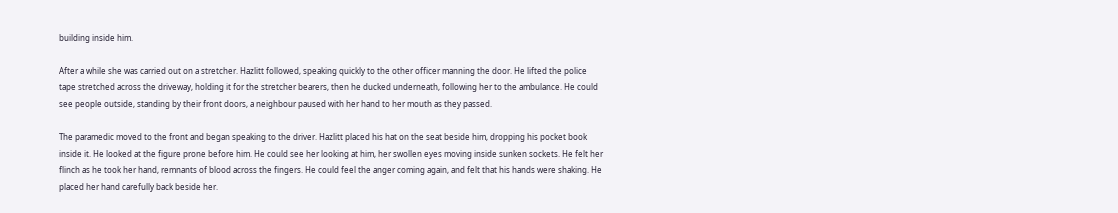building inside him.

After a while she was carried out on a stretcher. Hazlitt followed, speaking quickly to the other officer manning the door. He lifted the police tape stretched across the driveway, holding it for the stretcher bearers, then he ducked underneath, following her to the ambulance. He could see people outside, standing by their front doors, a neighbour paused with her hand to her mouth as they passed.

The paramedic moved to the front and began speaking to the driver. Hazlitt placed his hat on the seat beside him, dropping his pocket book inside it. He looked at the figure prone before him. He could see her looking at him, her swollen eyes moving inside sunken sockets. He felt her flinch as he took her hand, remnants of blood across the fingers. He could feel the anger coming again, and felt that his hands were shaking. He placed her hand carefully back beside her.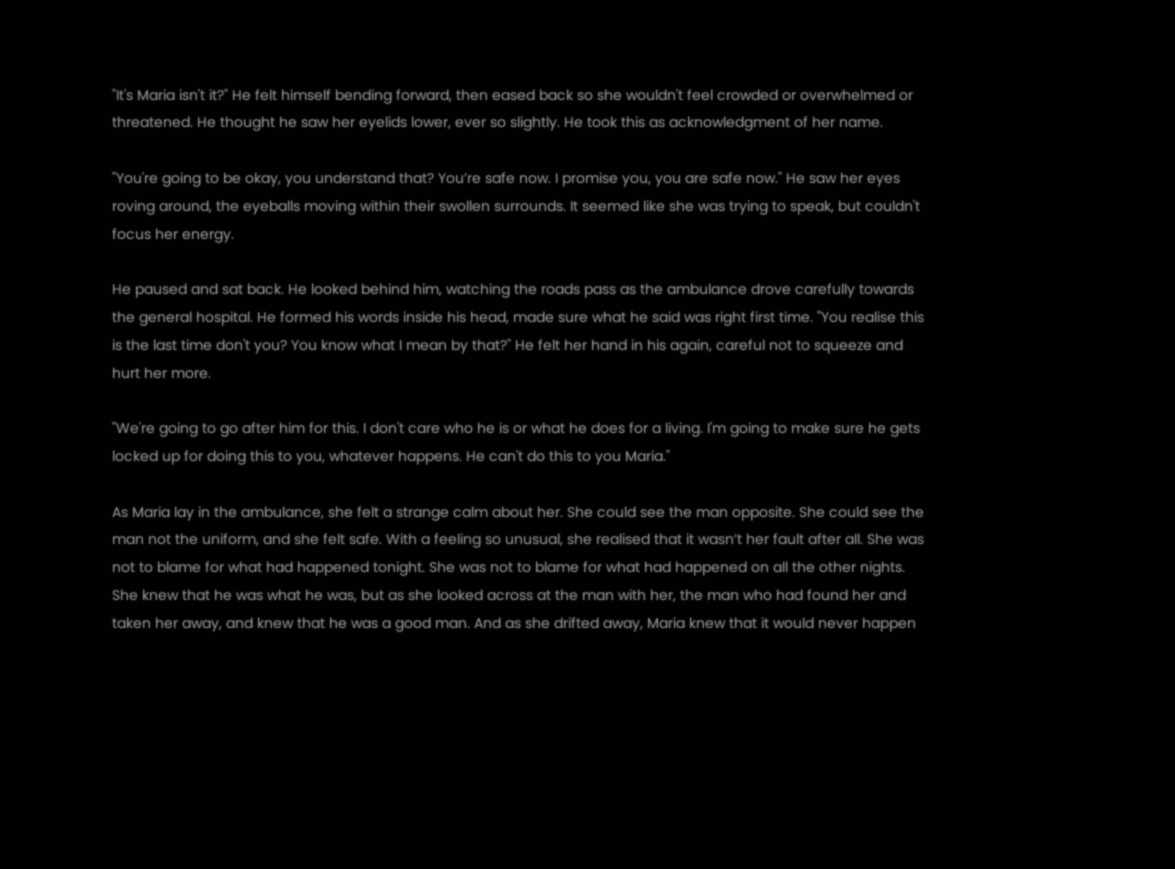"It's Maria isn't it?" He felt himself bending forward, then eased back so she wouldn't feel crowded or overwhelmed or threatened. He thought he saw her eyelids lower, ever so slightly. He took this as acknowledgment of her name.

"You're going to be okay, you understand that? You’re safe now. I promise you, you are safe now." He saw her eyes roving around, the eyeballs moving within their swollen surrounds. It seemed like she was trying to speak, but couldn't focus her energy.

He paused and sat back. He looked behind him, watching the roads pass as the ambulance drove carefully towards the general hospital. He formed his words inside his head, made sure what he said was right first time. "You realise this is the last time don't you? You know what I mean by that?" He felt her hand in his again, careful not to squeeze and hurt her more.

"We're going to go after him for this. I don't care who he is or what he does for a living. I'm going to make sure he gets locked up for doing this to you, whatever happens. He can't do this to you Maria."

As Maria lay in the ambulance, she felt a strange calm about her. She could see the man opposite. She could see the man not the uniform, and she felt safe. With a feeling so unusual, she realised that it wasn’t her fault after all. She was not to blame for what had happened tonight. She was not to blame for what had happened on all the other nights. She knew that he was what he was, but as she looked across at the man with her, the man who had found her and taken her away, and knew that he was a good man. And as she drifted away, Maria knew that it would never happen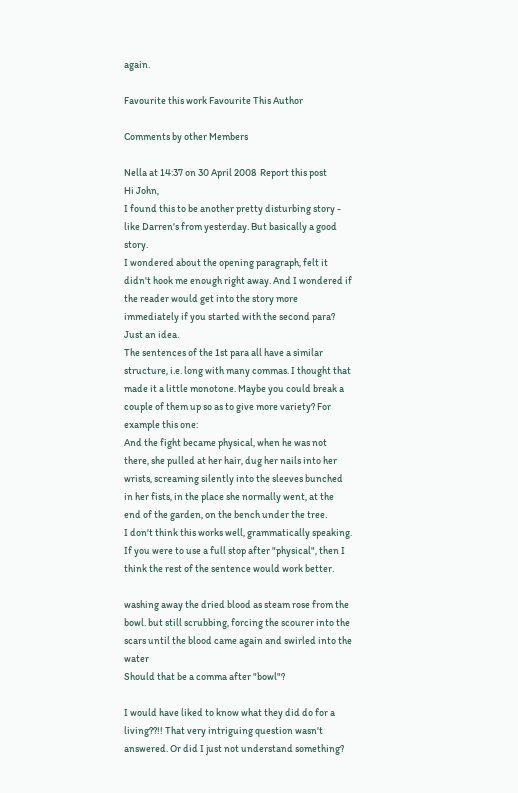again.

Favourite this work Favourite This Author

Comments by other Members

Nella at 14:37 on 30 April 2008  Report this post
Hi John,
I found this to be another pretty disturbing story - like Darren's from yesterday. But basically a good story.
I wondered about the opening paragraph, felt it didn't hook me enough right away. And I wondered if the reader would get into the story more immediately if you started with the second para?
Just an idea.
The sentences of the 1st para all have a similar structure, i.e. long with many commas. I thought that made it a little monotone. Maybe you could break a couple of them up so as to give more variety? For example this one:
And the fight became physical, when he was not there, she pulled at her hair, dug her nails into her wrists, screaming silently into the sleeves bunched in her fists, in the place she normally went, at the end of the garden, on the bench under the tree.
I don't think this works well, grammatically speaking. If you were to use a full stop after "physical", then I think the rest of the sentence would work better.

washing away the dried blood as steam rose from the bowl. but still scrubbing, forcing the scourer into the scars until the blood came again and swirled into the water
Should that be a comma after "bowl"?

I would have liked to know what they did do for a living??!! That very intriguing question wasn't answered. Or did I just not understand something?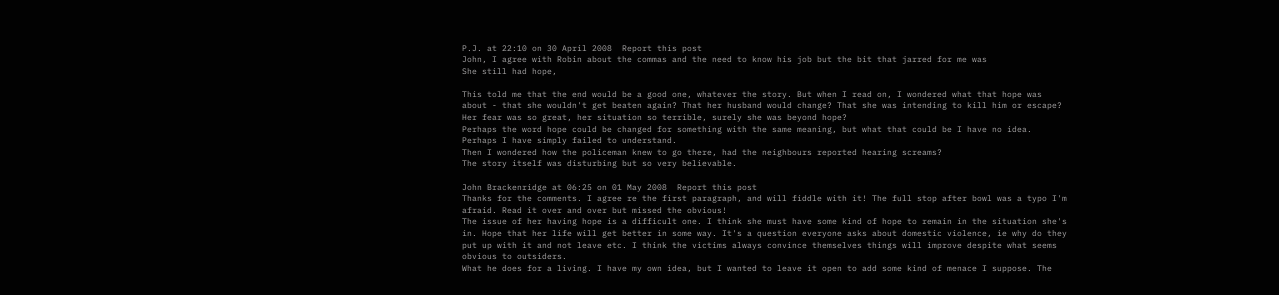P.J. at 22:10 on 30 April 2008  Report this post
John, I agree with Robin about the commas and the need to know his job but the bit that jarred for me was
She still had hope,

This told me that the end would be a good one, whatever the story. But when I read on, I wondered what that hope was about - that she wouldn't get beaten again? That her husband would change? That she was intending to kill him or escape? Her fear was so great, her situation so terrible, surely she was beyond hope?
Perhaps the word hope could be changed for something with the same meaning, but what that could be I have no idea. Perhaps I have simply failed to understand.
Then I wondered how the policeman knew to go there, had the neighbours reported hearing screams?
The story itself was disturbing but so very believable.

John Brackenridge at 06:25 on 01 May 2008  Report this post
Thanks for the comments. I agree re the first paragraph, and will fiddle with it! The full stop after bowl was a typo I'm afraid. Read it over and over but missed the obvious!
The issue of her having hope is a difficult one. I think she must have some kind of hope to remain in the situation she's in. Hope that her life will get better in some way. It's a question everyone asks about domestic violence, ie why do they put up with it and not leave etc. I think the victims always convince themselves things will improve despite what seems obvious to outsiders.
What he does for a living. I have my own idea, but I wanted to leave it open to add some kind of menace I suppose. The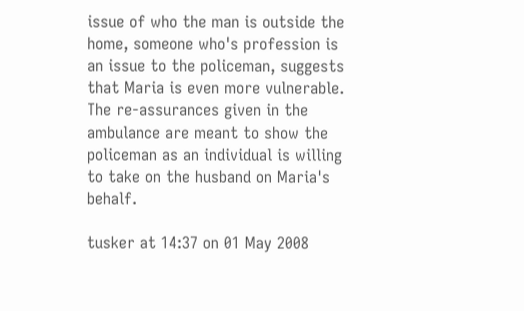issue of who the man is outside the home, someone who's profession is an issue to the policeman, suggests that Maria is even more vulnerable. The re-assurances given in the ambulance are meant to show the policeman as an individual is willing to take on the husband on Maria's behalf.

tusker at 14:37 on 01 May 2008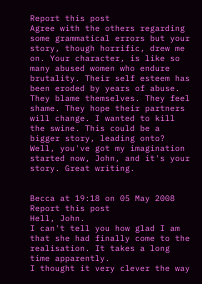Report this post
Agree with the others regarding some grammatical errors but your story, though horrific, drew me on. Your character, is like so many abused women who endure brutality. Their self esteem has been eroded by years of abuse. They blame themselves. They feel shame. They hope their partners will change. I wanted to kill the swine. This could be a bigger story, leading onto? Well, you've got my imagination started now, John, and it's your story. Great writing.


Becca at 19:18 on 05 May 2008  Report this post
Hell, John.
I can't tell you how glad I am that she had finally come to the realisation. It takes a long time apparently.
I thought it very clever the way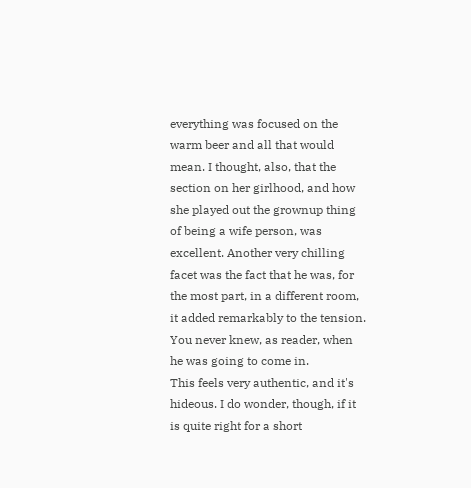everything was focused on the warm beer and all that would mean. I thought, also, that the section on her girlhood, and how she played out the grownup thing of being a wife person, was excellent. Another very chilling facet was the fact that he was, for the most part, in a different room, it added remarkably to the tension. You never knew, as reader, when he was going to come in.
This feels very authentic, and it's hideous. I do wonder, though, if it is quite right for a short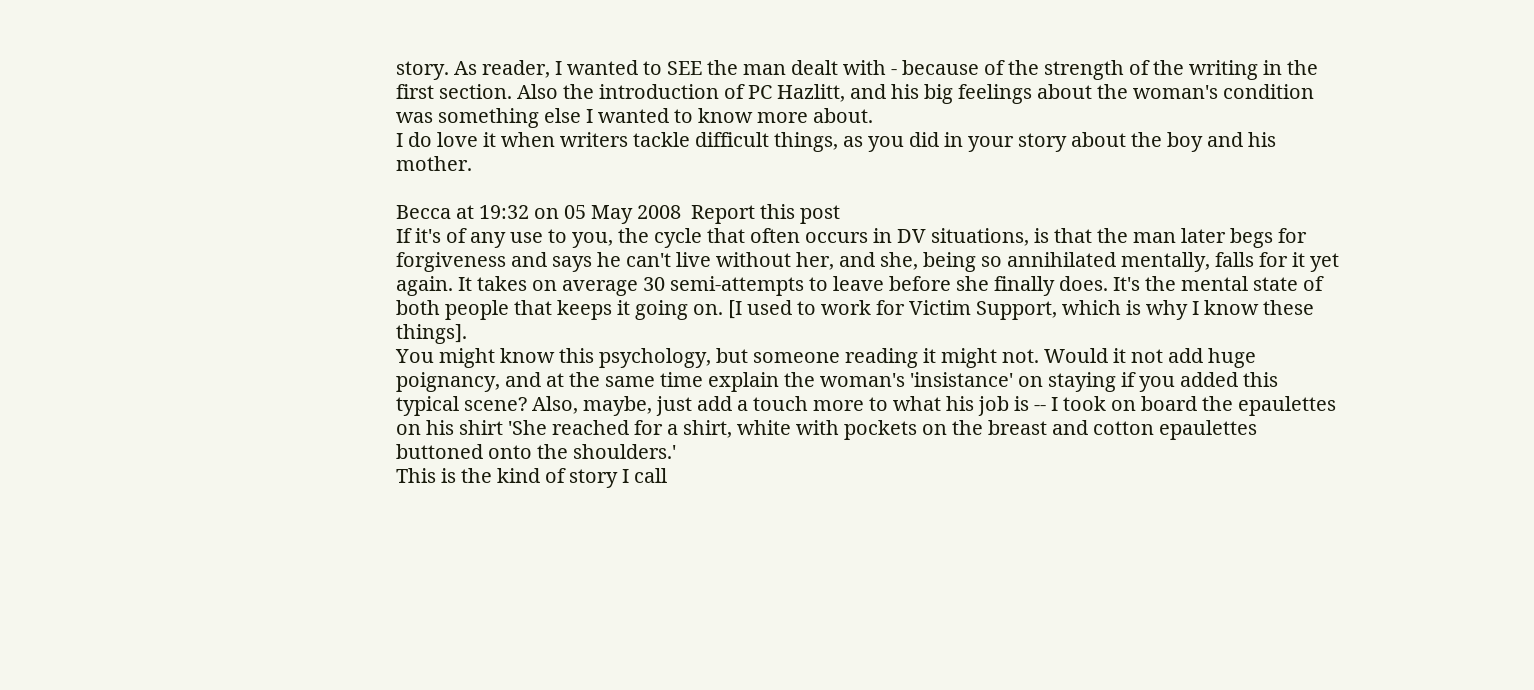story. As reader, I wanted to SEE the man dealt with - because of the strength of the writing in the first section. Also the introduction of PC Hazlitt, and his big feelings about the woman's condition was something else I wanted to know more about.
I do love it when writers tackle difficult things, as you did in your story about the boy and his mother.

Becca at 19:32 on 05 May 2008  Report this post
If it's of any use to you, the cycle that often occurs in DV situations, is that the man later begs for forgiveness and says he can't live without her, and she, being so annihilated mentally, falls for it yet again. It takes on average 30 semi-attempts to leave before she finally does. It's the mental state of both people that keeps it going on. [I used to work for Victim Support, which is why I know these things].
You might know this psychology, but someone reading it might not. Would it not add huge poignancy, and at the same time explain the woman's 'insistance' on staying if you added this typical scene? Also, maybe, just add a touch more to what his job is -- I took on board the epaulettes on his shirt 'She reached for a shirt, white with pockets on the breast and cotton epaulettes buttoned onto the shoulders.'
This is the kind of story I call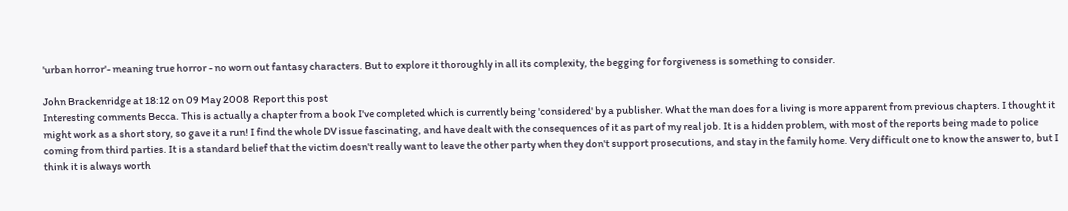'urban horror'- meaning true horror - no worn out fantasy characters. But to explore it thoroughly in all its complexity, the begging for forgiveness is something to consider.

John Brackenridge at 18:12 on 09 May 2008  Report this post
Interesting comments Becca. This is actually a chapter from a book I've completed which is currently being 'considered' by a publisher. What the man does for a living is more apparent from previous chapters. I thought it might work as a short story, so gave it a run! I find the whole DV issue fascinating, and have dealt with the consequences of it as part of my real job. It is a hidden problem, with most of the reports being made to police coming from third parties. It is a standard belief that the victim doesn't really want to leave the other party when they don't support prosecutions, and stay in the family home. Very difficult one to know the answer to, but I think it is always worth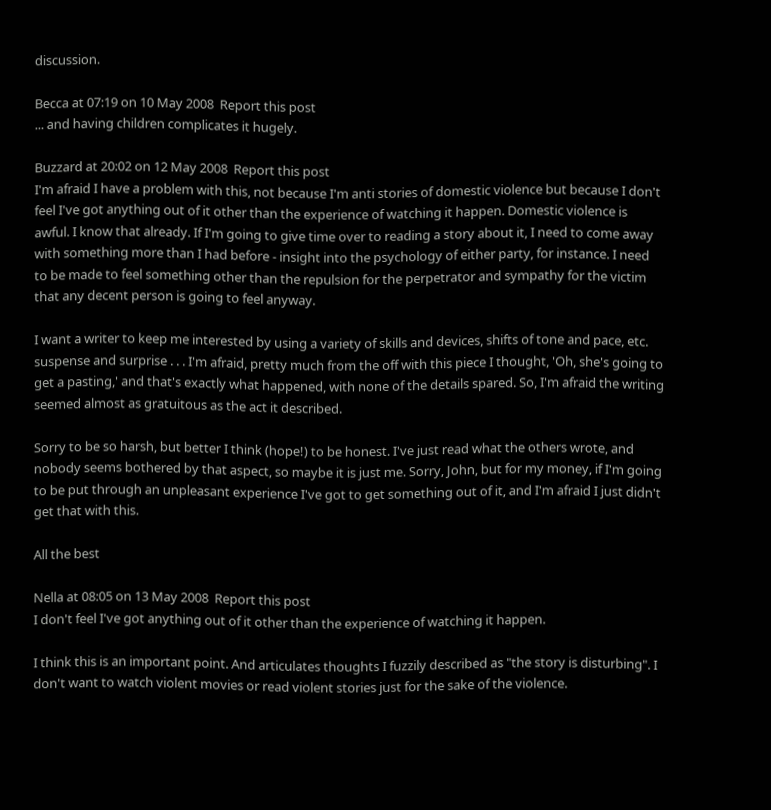discussion.

Becca at 07:19 on 10 May 2008  Report this post
... and having children complicates it hugely.

Buzzard at 20:02 on 12 May 2008  Report this post
I'm afraid I have a problem with this, not because I'm anti stories of domestic violence but because I don't feel I've got anything out of it other than the experience of watching it happen. Domestic violence is awful. I know that already. If I'm going to give time over to reading a story about it, I need to come away with something more than I had before - insight into the psychology of either party, for instance. I need to be made to feel something other than the repulsion for the perpetrator and sympathy for the victim that any decent person is going to feel anyway.

I want a writer to keep me interested by using a variety of skills and devices, shifts of tone and pace, etc. suspense and surprise . . . I'm afraid, pretty much from the off with this piece I thought, 'Oh, she's going to get a pasting,' and that's exactly what happened, with none of the details spared. So, I'm afraid the writing seemed almost as gratuitous as the act it described.

Sorry to be so harsh, but better I think (hope!) to be honest. I've just read what the others wrote, and nobody seems bothered by that aspect, so maybe it is just me. Sorry, John, but for my money, if I'm going to be put through an unpleasant experience I've got to get something out of it, and I'm afraid I just didn't get that with this.

All the best

Nella at 08:05 on 13 May 2008  Report this post
I don't feel I've got anything out of it other than the experience of watching it happen.

I think this is an important point. And articulates thoughts I fuzzily described as "the story is disturbing". I don't want to watch violent movies or read violent stories just for the sake of the violence.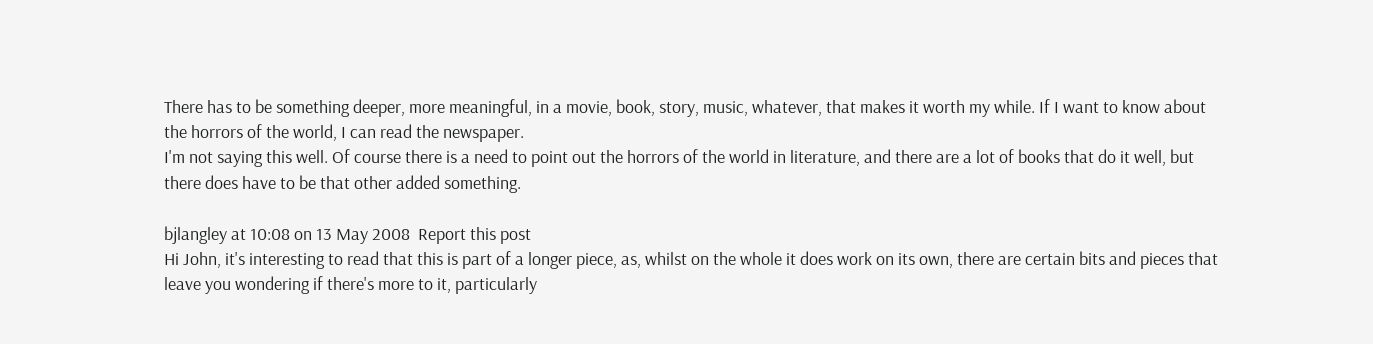There has to be something deeper, more meaningful, in a movie, book, story, music, whatever, that makes it worth my while. If I want to know about the horrors of the world, I can read the newspaper.
I'm not saying this well. Of course there is a need to point out the horrors of the world in literature, and there are a lot of books that do it well, but there does have to be that other added something.

bjlangley at 10:08 on 13 May 2008  Report this post
Hi John, it's interesting to read that this is part of a longer piece, as, whilst on the whole it does work on its own, there are certain bits and pieces that leave you wondering if there's more to it, particularly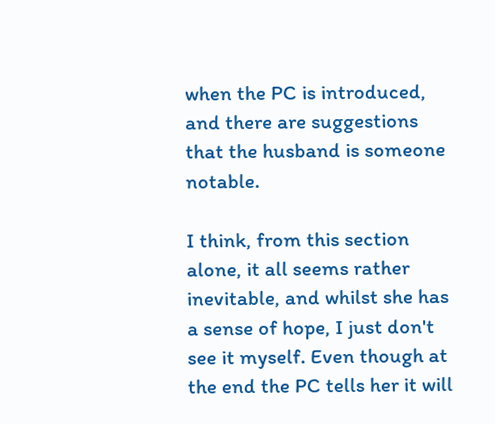when the PC is introduced, and there are suggestions that the husband is someone notable.

I think, from this section alone, it all seems rather inevitable, and whilst she has a sense of hope, I just don't see it myself. Even though at the end the PC tells her it will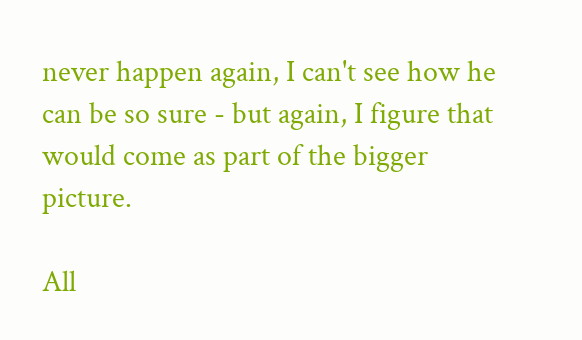never happen again, I can't see how he can be so sure - but again, I figure that would come as part of the bigger picture.

All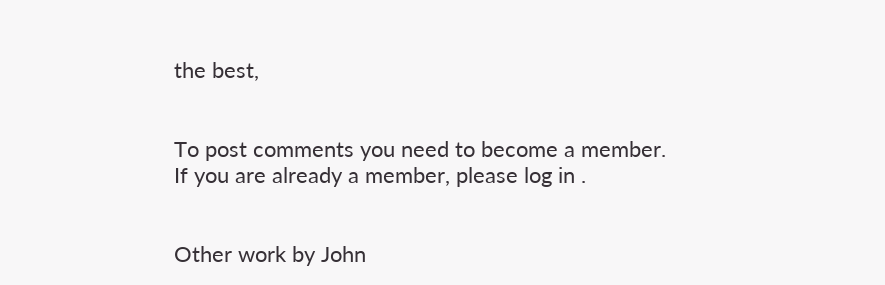the best,


To post comments you need to become a member. If you are already a member, please log in .


Other work by John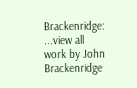Brackenridge:      ...view all work by John Brackenridge